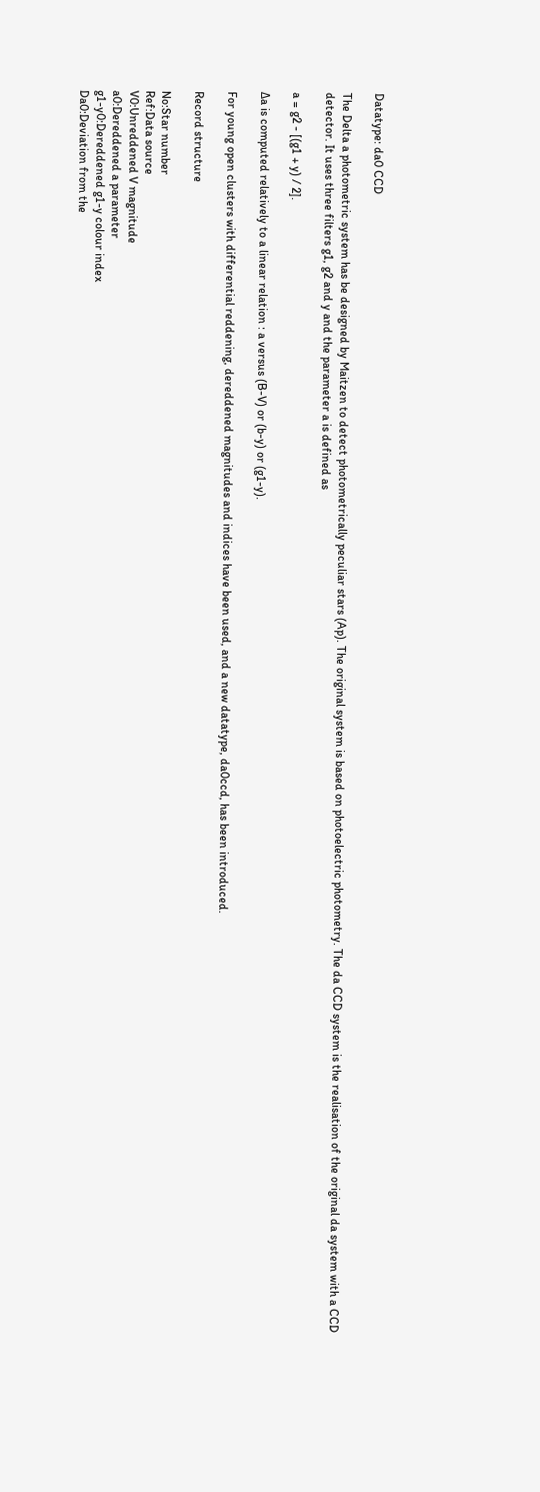Datatype: da0 CCD

The Delta a photometric system has be designed by Maitzen to detect photometrically peculiar stars (Ap). The original system is based on photoelectric photometry. The da CCD system is the realisation of the original da system with a CCD detector. It uses three filters g1, g2 and y and the parameter a is defined as

a = g2 - [(g1 + y) / 2].

Δa is computed relatively to a linear relation : a versus (B-V) or (b-y) or (g1-y).

For young open clusters with differential reddening, dereddened magnitudes and indices have been used, and a new datatype, da0ccd, has been introduced.

Record structure

No:Star number
Ref:Data source
V0:Unreddened V magnitude
a0:Dereddened a parameter
g1-y0:Dereddened g1-y colour index
Da0:Deviation from the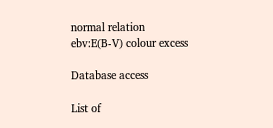normal relation
ebv:E(B-V) colour excess

Database access

List of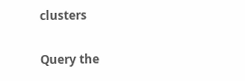clusters

Query the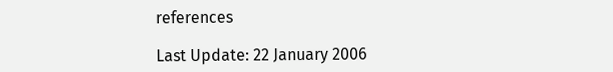references

Last Update: 22 January 2006